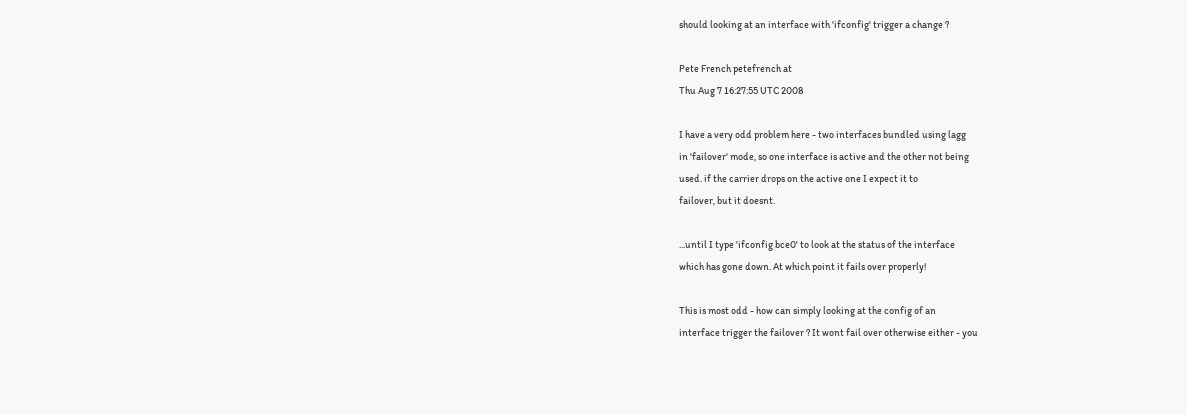should looking at an interface with 'ifconfig' trigger a change ?

Pete French petefrench at
Thu Aug 7 16:27:55 UTC 2008

I have a very odd problem here - two interfaces bundled using lagg
in 'failover' mode, so one interface is active and the other not being
used. if the carrier drops on the active one I expect it to
failover, but it doesnt.

...until I type 'ifconfig bce0' to look at the status of the interface
which has gone down. At which point it fails over properly!

This is most odd - how can simply looking at the config of an
interface trigger the failover ? It wont fail over otherwise either - you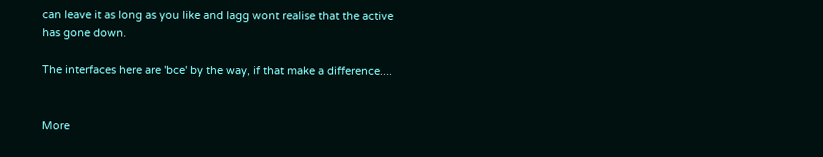can leave it as long as you like and lagg wont realise that the active
has gone down.

The interfaces here are 'bce' by the way, if that make a difference....


More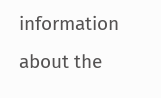information about the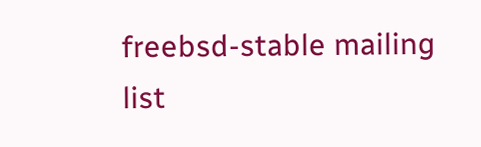freebsd-stable mailing list